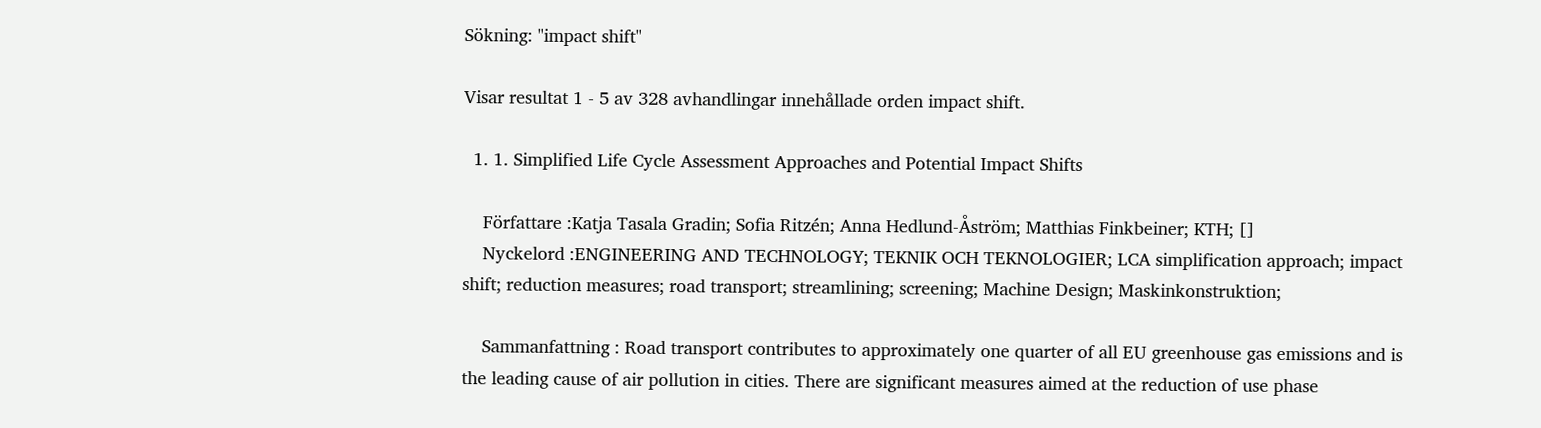Sökning: "impact shift"

Visar resultat 1 - 5 av 328 avhandlingar innehållade orden impact shift.

  1. 1. Simplified Life Cycle Assessment Approaches and Potential Impact Shifts

    Författare :Katja Tasala Gradin; Sofia Ritzén; Anna Hedlund-Åström; Matthias Finkbeiner; KTH; []
    Nyckelord :ENGINEERING AND TECHNOLOGY; TEKNIK OCH TEKNOLOGIER; LCA simplification approach; impact shift; reduction measures; road transport; streamlining; screening; Machine Design; Maskinkonstruktion;

    Sammanfattning : Road transport contributes to approximately one quarter of all EU greenhouse gas emissions and is the leading cause of air pollution in cities. There are significant measures aimed at the reduction of use phase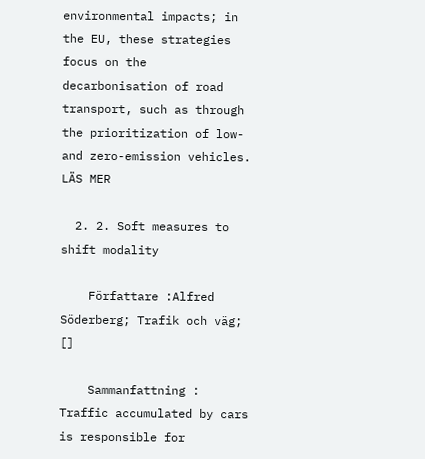environmental impacts; in the EU, these strategies focus on the decarbonisation of road transport, such as through the prioritization of low- and zero-emission vehicles. LÄS MER

  2. 2. Soft measures to shift modality

    Författare :Alfred Söderberg; Trafik och väg; []

    Sammanfattning : Traffic accumulated by cars is responsible for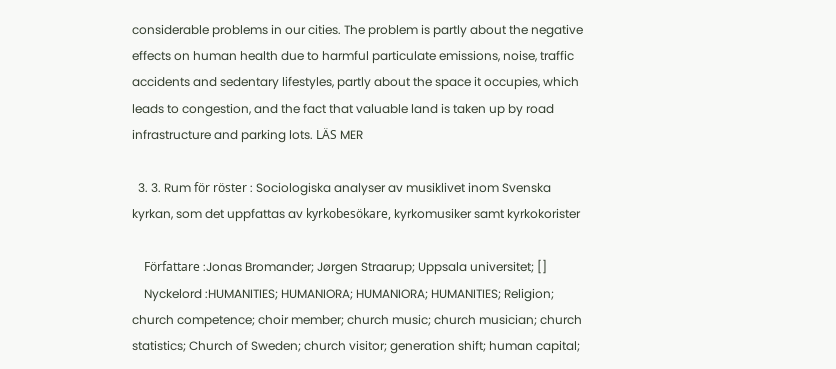considerable problems in our cities. The problem is partly about the negative effects on human health due to harmful particulate emissions, noise, traffic accidents and sedentary lifestyles, partly about the space it occupies, which leads to congestion, and the fact that valuable land is taken up by road infrastructure and parking lots. LÄS MER

  3. 3. Rum för röster : Sociologiska analyser av musiklivet inom Svenska kyrkan, som det uppfattas av kyrkobesökare, kyrkomusiker samt kyrkokorister

    Författare :Jonas Bromander; Jørgen Straarup; Uppsala universitet; []
    Nyckelord :HUMANITIES; HUMANIORA; HUMANIORA; HUMANITIES; Religion; church competence; choir member; church music; church musician; church statistics; Church of Sweden; church visitor; generation shift; human capital;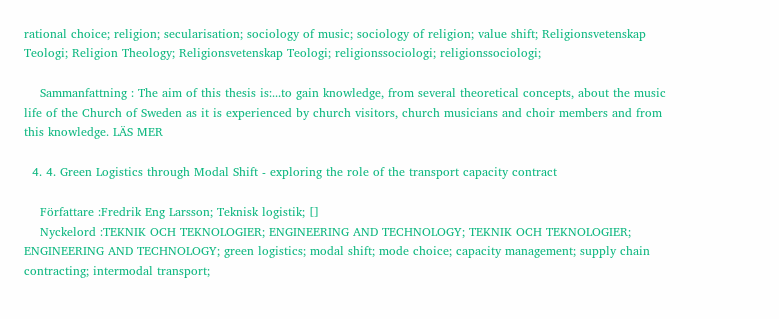rational choice; religion; secularisation; sociology of music; sociology of religion; value shift; Religionsvetenskap Teologi; Religion Theology; Religionsvetenskap Teologi; religionssociologi; religionssociologi;

    Sammanfattning : The aim of this thesis is:...to gain knowledge, from several theoretical concepts, about the music life of the Church of Sweden as it is experienced by church visitors, church musicians and choir members and from this knowledge. LÄS MER

  4. 4. Green Logistics through Modal Shift - exploring the role of the transport capacity contract

    Författare :Fredrik Eng Larsson; Teknisk logistik; []
    Nyckelord :TEKNIK OCH TEKNOLOGIER; ENGINEERING AND TECHNOLOGY; TEKNIK OCH TEKNOLOGIER; ENGINEERING AND TECHNOLOGY; green logistics; modal shift; mode choice; capacity management; supply chain contracting; intermodal transport;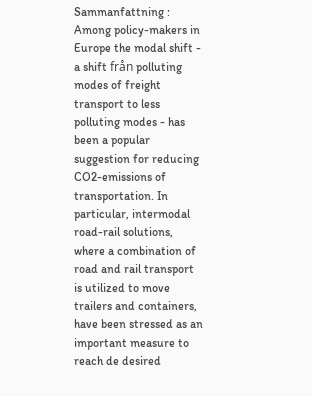Sammanfattning : Among policy-makers in Europe the modal shift - a shift från polluting modes of freight transport to less polluting modes - has been a popular suggestion for reducing CO2-emissions of transportation. In particular, intermodal road-rail solutions, where a combination of road and rail transport is utilized to move trailers and containers, have been stressed as an important measure to reach de desired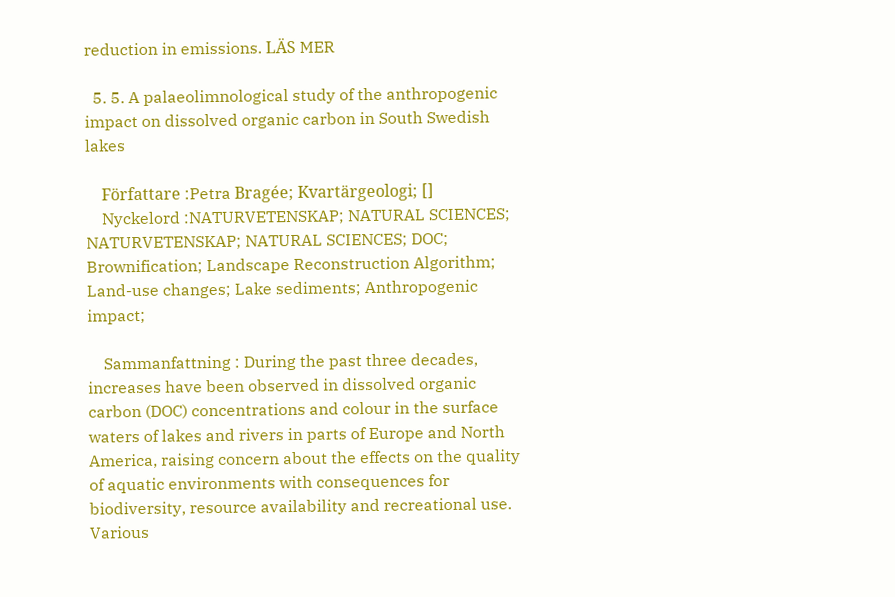reduction in emissions. LÄS MER

  5. 5. A palaeolimnological study of the anthropogenic impact on dissolved organic carbon in South Swedish lakes

    Författare :Petra Bragée; Kvartärgeologi; []
    Nyckelord :NATURVETENSKAP; NATURAL SCIENCES; NATURVETENSKAP; NATURAL SCIENCES; DOC; Brownification; Landscape Reconstruction Algorithm; Land-use changes; Lake sediments; Anthropogenic impact;

    Sammanfattning : During the past three decades, increases have been observed in dissolved organic carbon (DOC) concentrations and colour in the surface waters of lakes and rivers in parts of Europe and North America, raising concern about the effects on the quality of aquatic environments with consequences for biodiversity, resource availability and recreational use. Various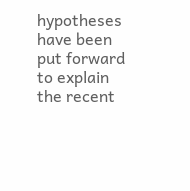hypotheses have been put forward to explain the recent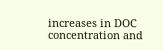increases in DOC concentration and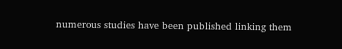numerous studies have been published linking them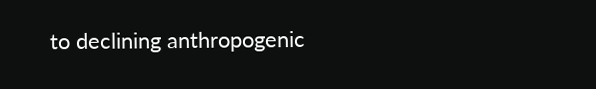to declining anthropogenic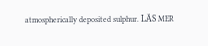atmospherically deposited sulphur. LÄS MER